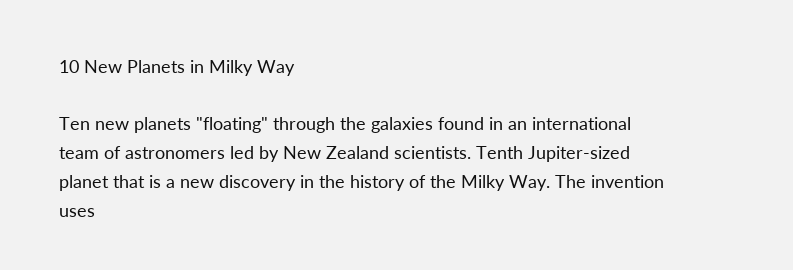10 New Planets in Milky Way

Ten new planets "floating" through the galaxies found in an international team of astronomers led by New Zealand scientists. Tenth Jupiter-sized planet that is a new discovery in the history of the Milky Way. The invention uses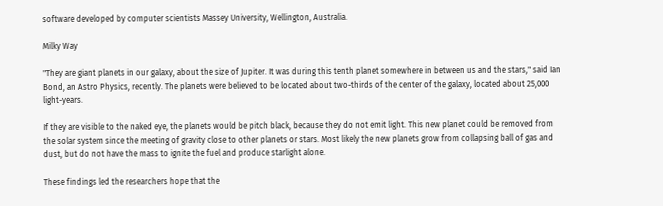software developed by computer scientists Massey University, Wellington, Australia.

Milky Way

"They are giant planets in our galaxy, about the size of Jupiter. It was during this tenth planet somewhere in between us and the stars," said Ian Bond, an Astro Physics, recently. The planets were believed to be located about two-thirds of the center of the galaxy, located about 25,000 light-years.

If they are visible to the naked eye, the planets would be pitch black, because they do not emit light. This new planet could be removed from the solar system since the meeting of gravity close to other planets or stars. Most likely the new planets grow from collapsing ball of gas and dust, but do not have the mass to ignite the fuel and produce starlight alone.

These findings led the researchers hope that the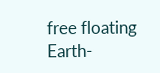free floating Earth-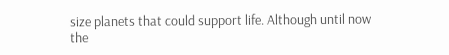size planets that could support life. Although until now the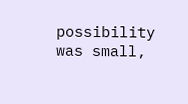possibility was small,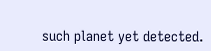such planet yet detected.